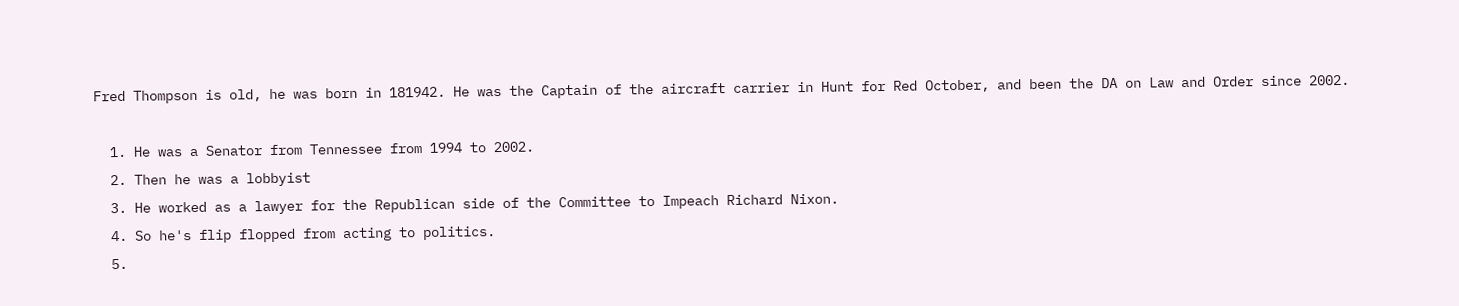Fred Thompson is old, he was born in 181942. He was the Captain of the aircraft carrier in Hunt for Red October, and been the DA on Law and Order since 2002.

  1. He was a Senator from Tennessee from 1994 to 2002.
  2. Then he was a lobbyist
  3. He worked as a lawyer for the Republican side of the Committee to Impeach Richard Nixon.
  4. So he's flip flopped from acting to politics.
  5.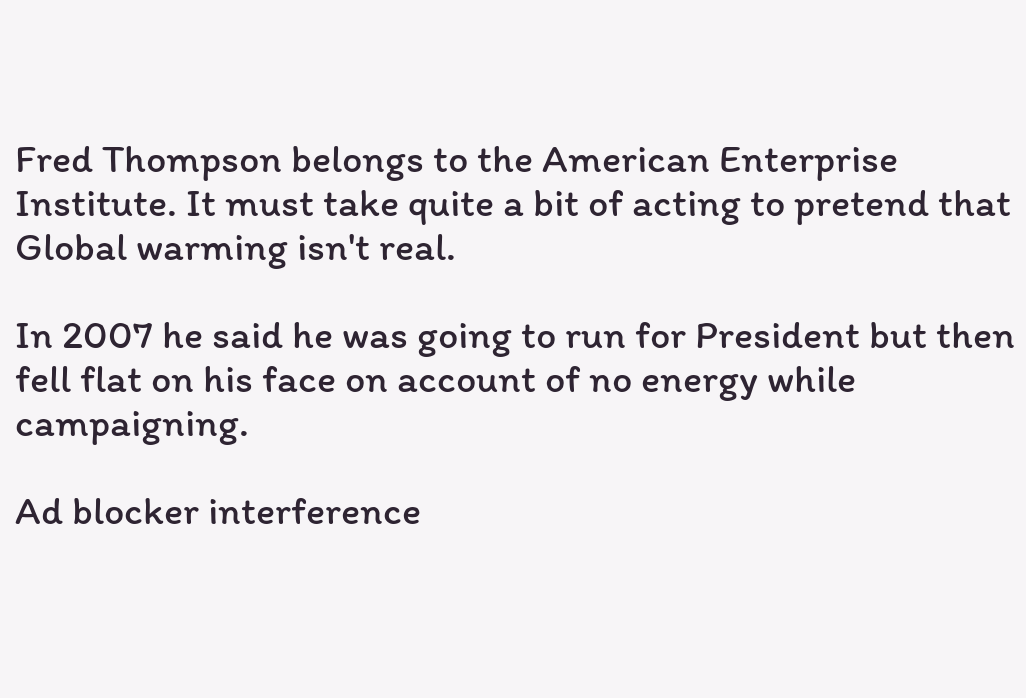Fred Thompson belongs to the American Enterprise Institute. It must take quite a bit of acting to pretend that Global warming isn't real.

In 2007 he said he was going to run for President but then fell flat on his face on account of no energy while campaigning.

Ad blocker interference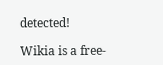detected!

Wikia is a free-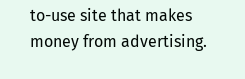to-use site that makes money from advertising.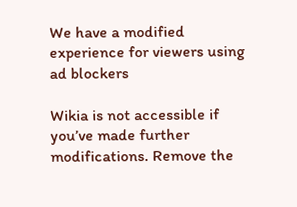We have a modified experience for viewers using ad blockers

Wikia is not accessible if you’ve made further modifications. Remove the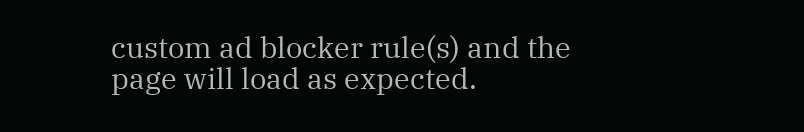custom ad blocker rule(s) and the page will load as expected.